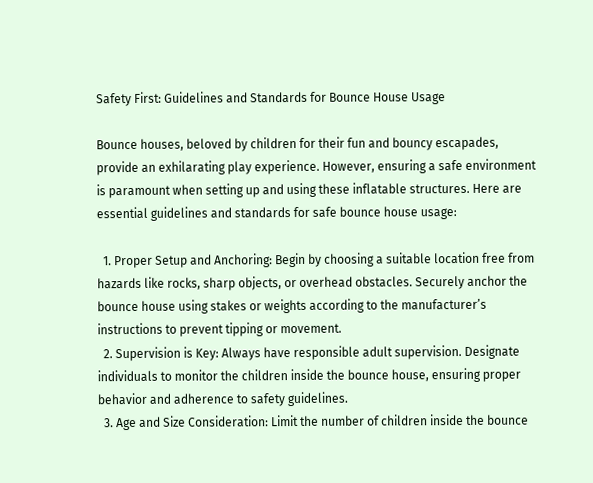Safety First: Guidelines and Standards for Bounce House Usage

Bounce houses, beloved by children for their fun and bouncy escapades, provide an exhilarating play experience. However, ensuring a safe environment is paramount when setting up and using these inflatable structures. Here are essential guidelines and standards for safe bounce house usage:

  1. Proper Setup and Anchoring: Begin by choosing a suitable location free from hazards like rocks, sharp objects, or overhead obstacles. Securely anchor the bounce house using stakes or weights according to the manufacturer’s instructions to prevent tipping or movement.
  2. Supervision is Key: Always have responsible adult supervision. Designate individuals to monitor the children inside the bounce house, ensuring proper behavior and adherence to safety guidelines.
  3. Age and Size Consideration: Limit the number of children inside the bounce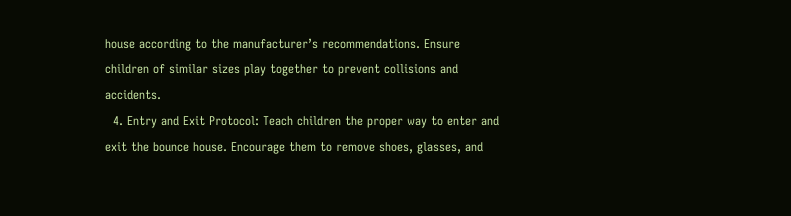house according to the manufacturer’s recommendations. Ensure children of similar sizes play together to prevent collisions and accidents.
  4. Entry and Exit Protocol: Teach children the proper way to enter and exit the bounce house. Encourage them to remove shoes, glasses, and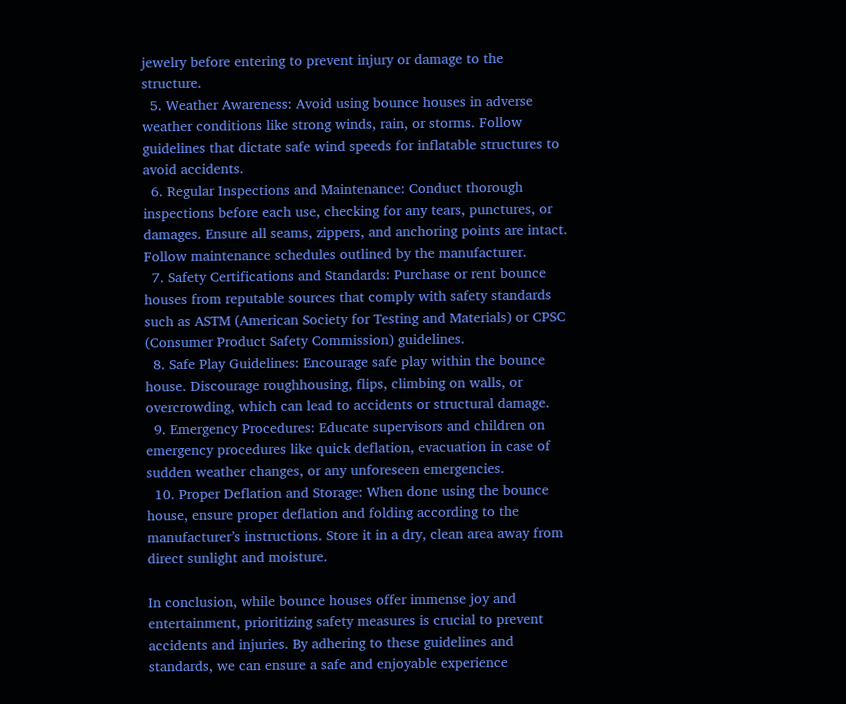jewelry before entering to prevent injury or damage to the structure.
  5. Weather Awareness: Avoid using bounce houses in adverse weather conditions like strong winds, rain, or storms. Follow guidelines that dictate safe wind speeds for inflatable structures to avoid accidents.
  6. Regular Inspections and Maintenance: Conduct thorough inspections before each use, checking for any tears, punctures, or damages. Ensure all seams, zippers, and anchoring points are intact. Follow maintenance schedules outlined by the manufacturer.
  7. Safety Certifications and Standards: Purchase or rent bounce houses from reputable sources that comply with safety standards such as ASTM (American Society for Testing and Materials) or CPSC (Consumer Product Safety Commission) guidelines.
  8. Safe Play Guidelines: Encourage safe play within the bounce house. Discourage roughhousing, flips, climbing on walls, or overcrowding, which can lead to accidents or structural damage.
  9. Emergency Procedures: Educate supervisors and children on emergency procedures like quick deflation, evacuation in case of sudden weather changes, or any unforeseen emergencies.
  10. Proper Deflation and Storage: When done using the bounce house, ensure proper deflation and folding according to the manufacturer’s instructions. Store it in a dry, clean area away from direct sunlight and moisture.

In conclusion, while bounce houses offer immense joy and entertainment, prioritizing safety measures is crucial to prevent accidents and injuries. By adhering to these guidelines and standards, we can ensure a safe and enjoyable experience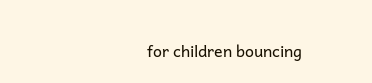for children bouncing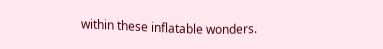within these inflatable wonders.